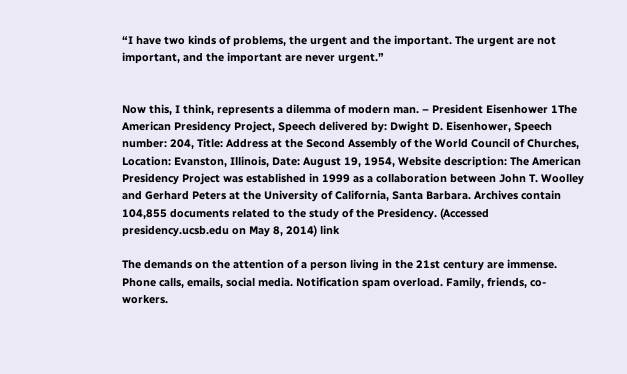“I have two kinds of problems, the urgent and the important. The urgent are not important, and the important are never urgent.”


Now this, I think, represents a dilemma of modern man. – President Eisenhower 1The American Presidency Project, Speech delivered by: Dwight D. Eisenhower, Speech number: 204, Title: Address at the Second Assembly of the World Council of Churches, Location: Evanston, Illinois, Date: August 19, 1954, Website description: The American Presidency Project was established in 1999 as a collaboration between John T. Woolley and Gerhard Peters at the University of California, Santa Barbara. Archives contain 104,855 documents related to the study of the Presidency. (Accessed presidency.ucsb.edu on May 8, 2014) link

The demands on the attention of a person living in the 21st century are immense. Phone calls, emails, social media. Notification spam overload. Family, friends, co-workers.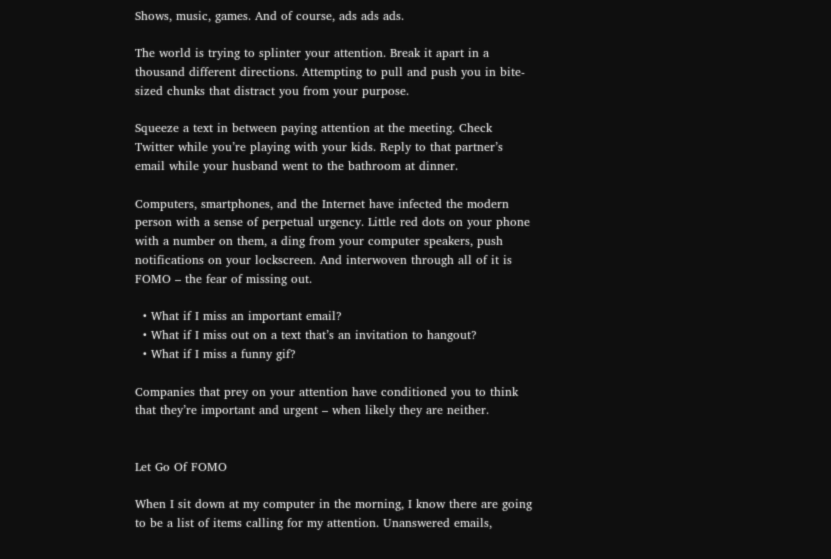Shows, music, games. And of course, ads ads ads.

The world is trying to splinter your attention. Break it apart in a thousand different directions. Attempting to pull and push you in bite-sized chunks that distract you from your purpose.

Squeeze a text in between paying attention at the meeting. Check Twitter while you’re playing with your kids. Reply to that partner’s email while your husband went to the bathroom at dinner.

Computers, smartphones, and the Internet have infected the modern person with a sense of perpetual urgency. Little red dots on your phone with a number on them, a ding from your computer speakers, push notifications on your lockscreen. And interwoven through all of it is FOMO – the fear of missing out.

  • What if I miss an important email?
  • What if I miss out on a text that’s an invitation to hangout?
  • What if I miss a funny gif?

Companies that prey on your attention have conditioned you to think that they’re important and urgent – when likely they are neither.


Let Go Of FOMO

When I sit down at my computer in the morning, I know there are going to be a list of items calling for my attention. Unanswered emails,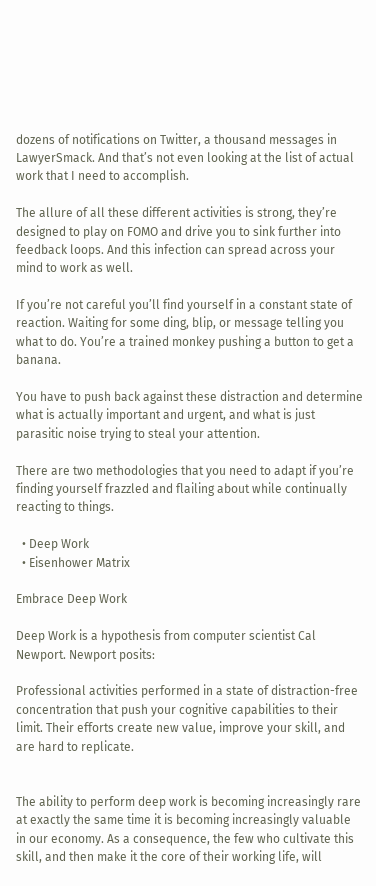dozens of notifications on Twitter, a thousand messages in LawyerSmack. And that’s not even looking at the list of actual work that I need to accomplish.

The allure of all these different activities is strong, they’re designed to play on FOMO and drive you to sink further into feedback loops. And this infection can spread across your mind to work as well.

If you’re not careful you’ll find yourself in a constant state of reaction. Waiting for some ding, blip, or message telling you what to do. You’re a trained monkey pushing a button to get a banana.

You have to push back against these distraction and determine what is actually important and urgent, and what is just parasitic noise trying to steal your attention.

There are two methodologies that you need to adapt if you’re finding yourself frazzled and flailing about while continually reacting to things.

  • Deep Work
  • Eisenhower Matrix

Embrace Deep Work

Deep Work is a hypothesis from computer scientist Cal Newport. Newport posits:

Professional activities performed in a state of distraction-free concentration that push your cognitive capabilities to their limit. Their efforts create new value, improve your skill, and are hard to replicate.


The ability to perform deep work is becoming increasingly rare at exactly the same time it is becoming increasingly valuable in our economy. As a consequence, the few who cultivate this skill, and then make it the core of their working life, will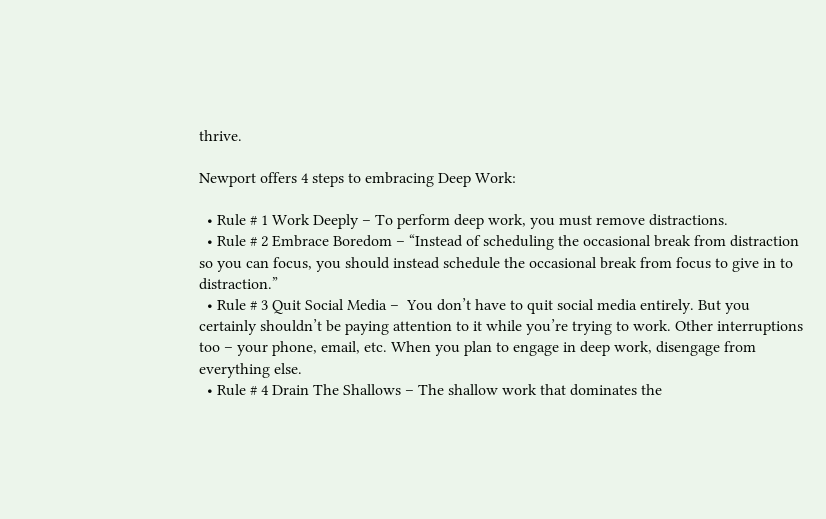thrive.

Newport offers 4 steps to embracing Deep Work:

  • Rule # 1 Work Deeply – To perform deep work, you must remove distractions.
  • Rule # 2 Embrace Boredom – “Instead of scheduling the occasional break from distraction so you can focus, you should instead schedule the occasional break from focus to give in to distraction.”
  • Rule # 3 Quit Social Media –  You don’t have to quit social media entirely. But you certainly shouldn’t be paying attention to it while you’re trying to work. Other interruptions too – your phone, email, etc. When you plan to engage in deep work, disengage from everything else.
  • Rule # 4 Drain The Shallows – The shallow work that dominates the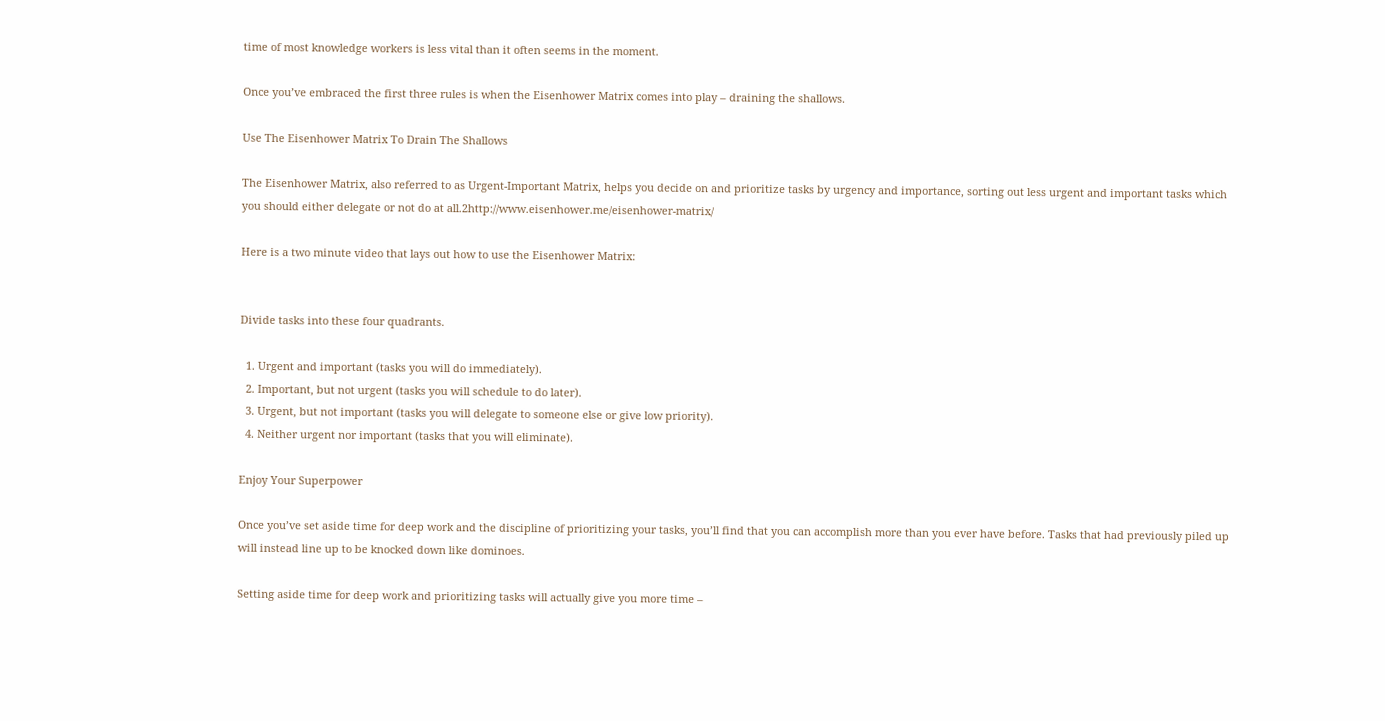time of most knowledge workers is less vital than it often seems in the moment.

Once you’ve embraced the first three rules is when the Eisenhower Matrix comes into play – draining the shallows.

Use The Eisenhower Matrix To Drain The Shallows

The Eisenhower Matrix, also referred to as Urgent-Important Matrix, helps you decide on and prioritize tasks by urgency and importance, sorting out less urgent and important tasks which you should either delegate or not do at all.2http://www.eisenhower.me/eisenhower-matrix/

Here is a two minute video that lays out how to use the Eisenhower Matrix:


Divide tasks into these four quadrants.

  1. Urgent and important (tasks you will do immediately).
  2. Important, but not urgent (tasks you will schedule to do later).
  3. Urgent, but not important (tasks you will delegate to someone else or give low priority).
  4. Neither urgent nor important (tasks that you will eliminate).

Enjoy Your Superpower

Once you’ve set aside time for deep work and the discipline of prioritizing your tasks, you’ll find that you can accomplish more than you ever have before. Tasks that had previously piled up will instead line up to be knocked down like dominoes.

Setting aside time for deep work and prioritizing tasks will actually give you more time –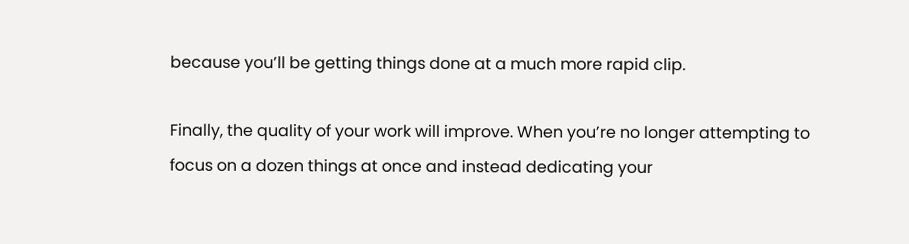because you’ll be getting things done at a much more rapid clip.

Finally, the quality of your work will improve. When you’re no longer attempting to focus on a dozen things at once and instead dedicating your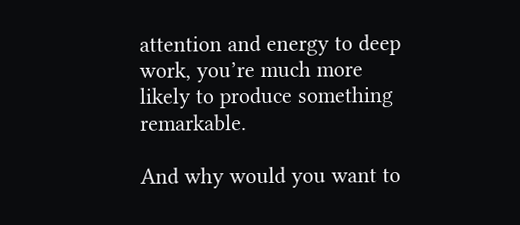attention and energy to deep work, you’re much more likely to produce something remarkable.

And why would you want to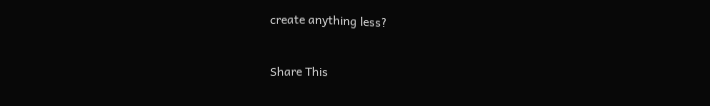create anything less?


Share This